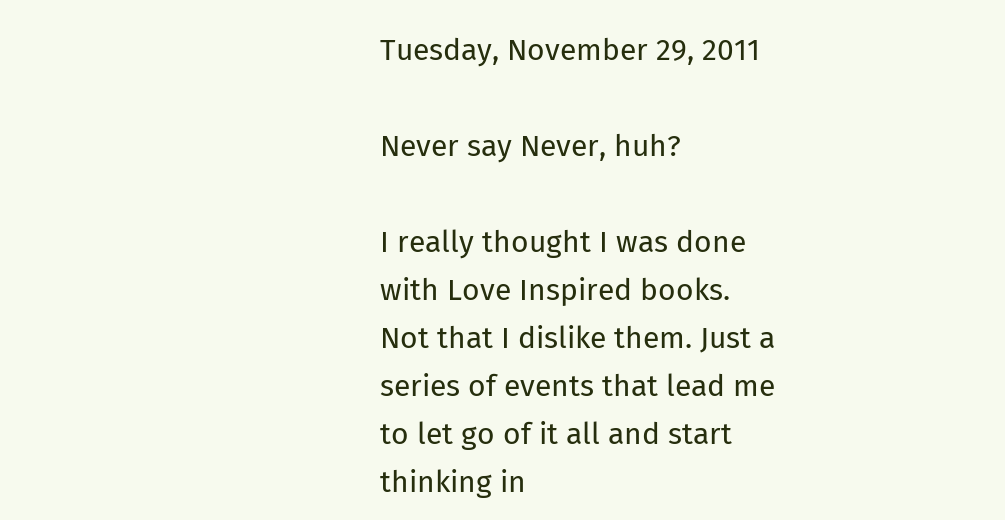Tuesday, November 29, 2011

Never say Never, huh?

I really thought I was done with Love Inspired books.  Not that I dislike them. Just a series of events that lead me to let go of it all and start thinking in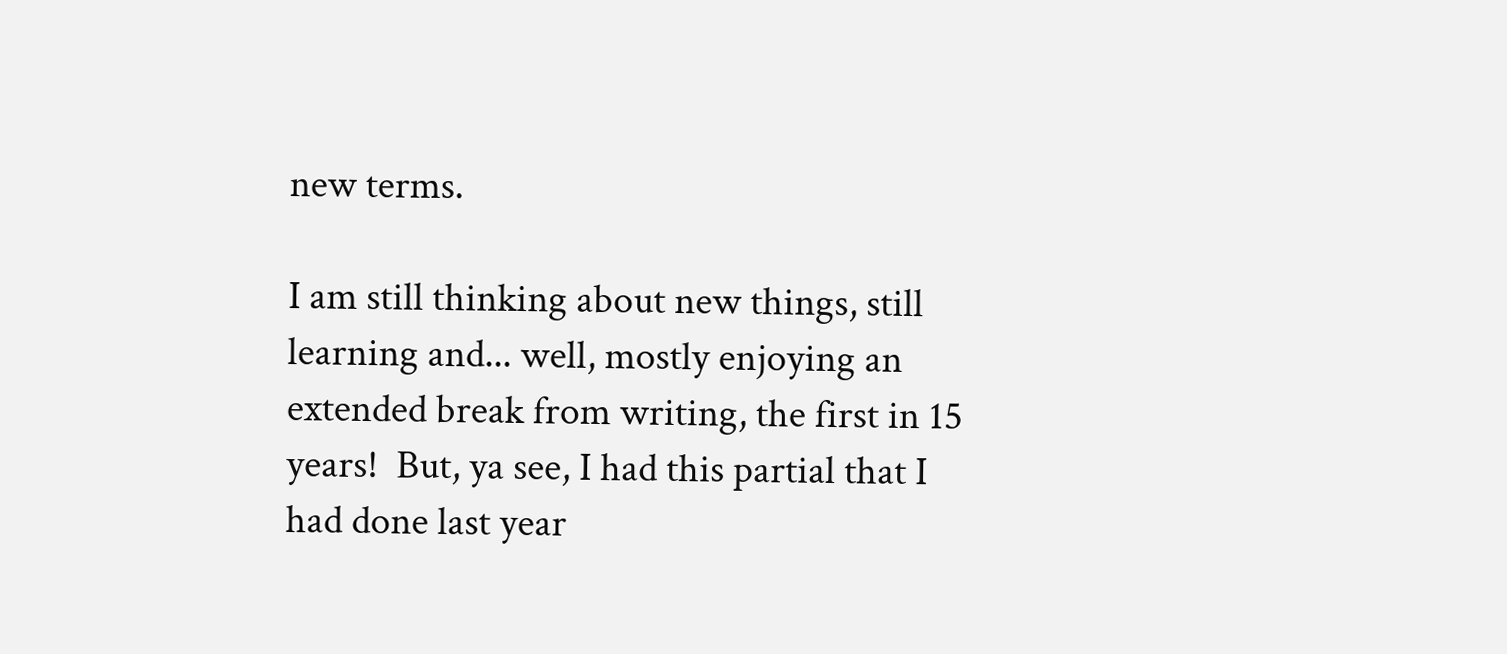new terms.

I am still thinking about new things, still learning and... well, mostly enjoying an extended break from writing, the first in 15 years!  But, ya see, I had this partial that I had done last year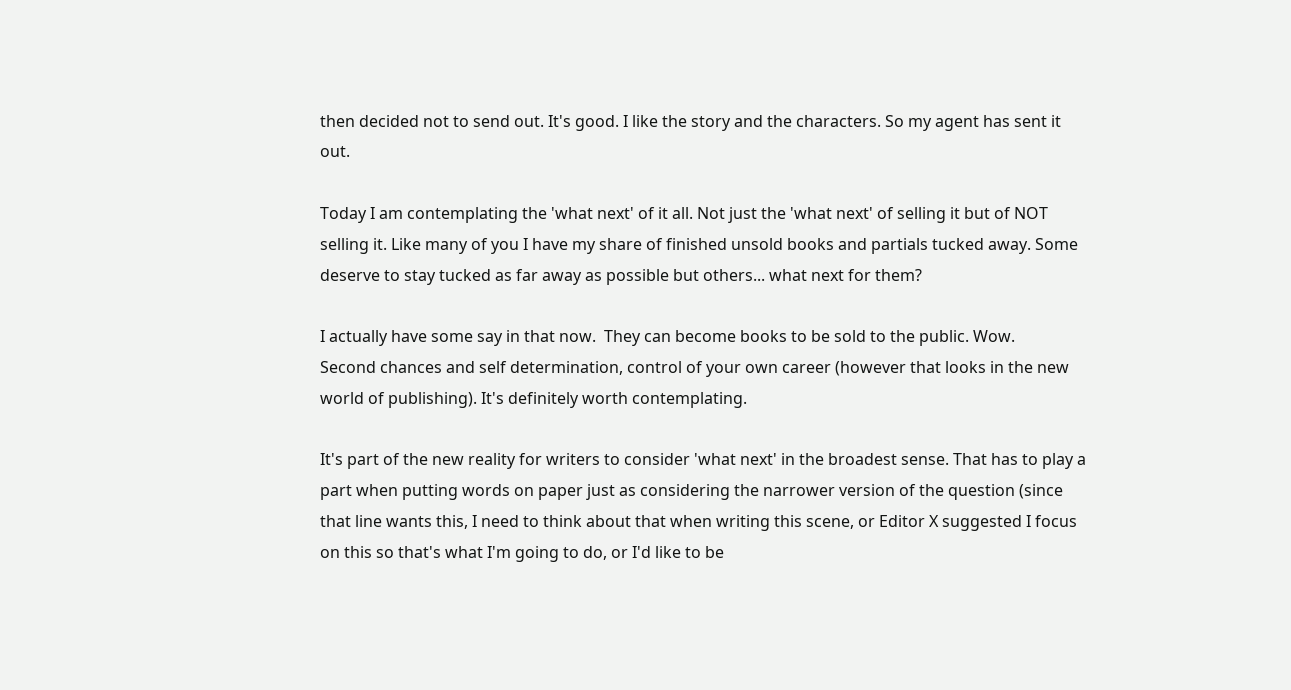then decided not to send out. It's good. I like the story and the characters. So my agent has sent it out.

Today I am contemplating the 'what next' of it all. Not just the 'what next' of selling it but of NOT selling it. Like many of you I have my share of finished unsold books and partials tucked away. Some deserve to stay tucked as far away as possible but others... what next for them?

I actually have some say in that now.  They can become books to be sold to the public. Wow.
Second chances and self determination, control of your own career (however that looks in the new world of publishing). It's definitely worth contemplating.

It's part of the new reality for writers to consider 'what next' in the broadest sense. That has to play a part when putting words on paper just as considering the narrower version of the question (since that line wants this, I need to think about that when writing this scene, or Editor X suggested I focus on this so that's what I'm going to do, or I'd like to be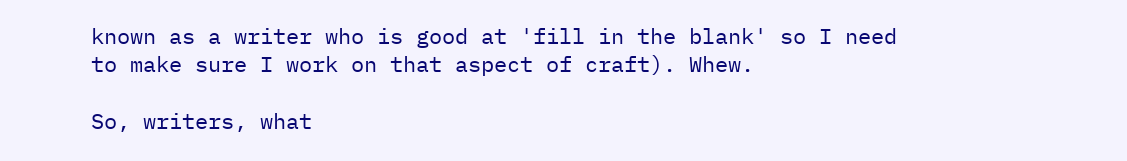known as a writer who is good at 'fill in the blank' so I need to make sure I work on that aspect of craft). Whew.

So, writers, what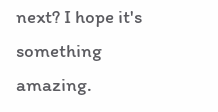next? I hope it's something amazing.